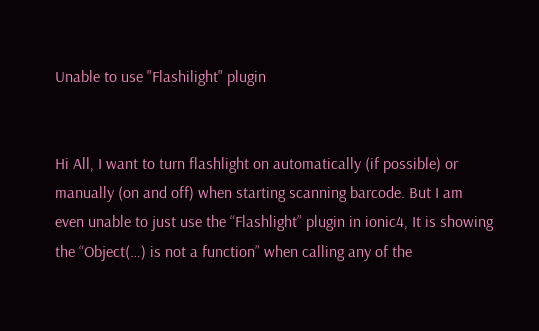Unable to use "Flashilight" plugin


Hi All, I want to turn flashlight on automatically (if possible) or manually (on and off) when starting scanning barcode. But I am even unable to just use the “Flashlight” plugin in ionic4, It is showing the “Object(…) is not a function” when calling any of the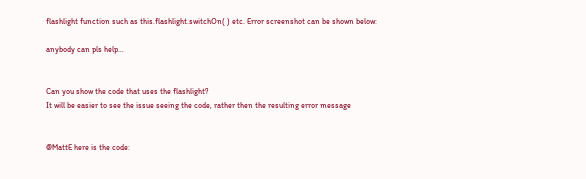flashlight function such as this.flashlight.switchOn( ) etc. Error screenshot can be shown below:

anybody can pls help…


Can you show the code that uses the flashlight?
It will be easier to see the issue seeing the code, rather then the resulting error message


@MattE here is the code: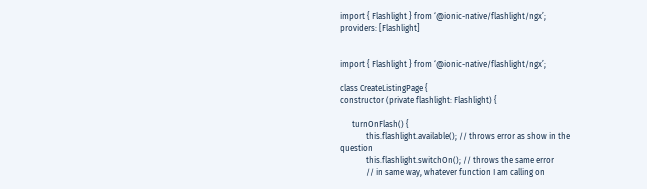import { Flashlight } from ‘@ionic-native/flashlight/ngx’;
providers: [Flashlight]


import { Flashlight } from ‘@ionic-native/flashlight/ngx’;

class CreateListingPage {
constructor (private flashlight: Flashlight) {

      turnOnFlash() {
             this.flashlight.available(); // throws error as show in the question
             this.flashlight.switchOn(); // throws the same error
             // in same way, whatever function I am calling on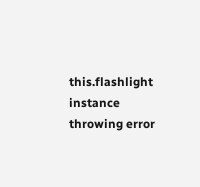this.flashlight instance throwing error